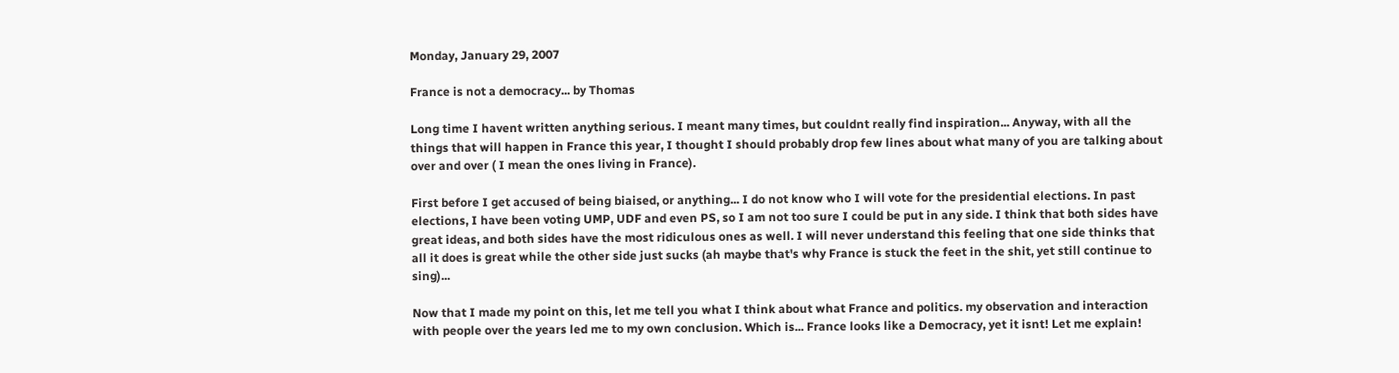Monday, January 29, 2007

France is not a democracy... by Thomas

Long time I havent written anything serious. I meant many times, but couldnt really find inspiration... Anyway, with all the things that will happen in France this year, I thought I should probably drop few lines about what many of you are talking about over and over ( I mean the ones living in France).

First before I get accused of being biaised, or anything... I do not know who I will vote for the presidential elections. In past elections, I have been voting UMP, UDF and even PS, so I am not too sure I could be put in any side. I think that both sides have great ideas, and both sides have the most ridiculous ones as well. I will never understand this feeling that one side thinks that all it does is great while the other side just sucks (ah maybe that's why France is stuck the feet in the shit, yet still continue to sing)...

Now that I made my point on this, let me tell you what I think about what France and politics. my observation and interaction with people over the years led me to my own conclusion. Which is... France looks like a Democracy, yet it isnt! Let me explain!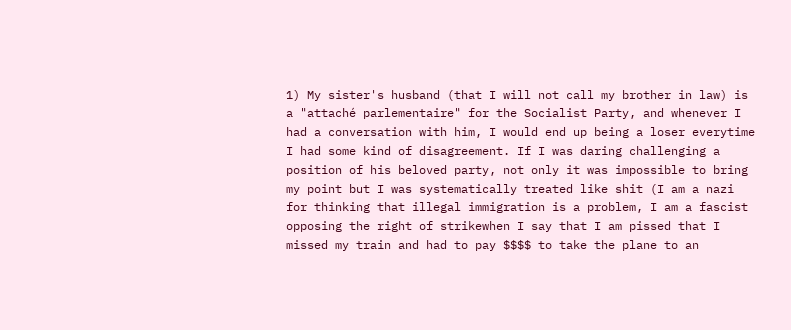1) My sister's husband (that I will not call my brother in law) is a "attaché parlementaire" for the Socialist Party, and whenever I had a conversation with him, I would end up being a loser everytime I had some kind of disagreement. If I was daring challenging a position of his beloved party, not only it was impossible to bring my point but I was systematically treated like shit (I am a nazi for thinking that illegal immigration is a problem, I am a fascist opposing the right of strikewhen I say that I am pissed that I missed my train and had to pay $$$$ to take the plane to an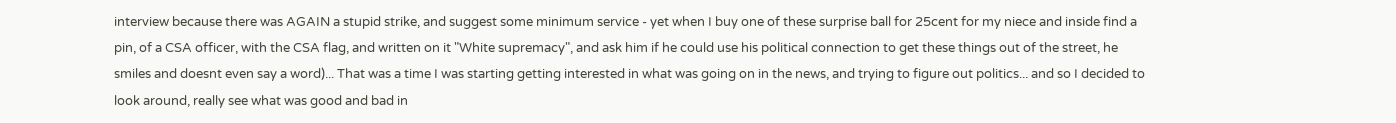interview because there was AGAIN a stupid strike, and suggest some minimum service - yet when I buy one of these surprise ball for 25cent for my niece and inside find a pin, of a CSA officer, with the CSA flag, and written on it "White supremacy", and ask him if he could use his political connection to get these things out of the street, he smiles and doesnt even say a word)... That was a time I was starting getting interested in what was going on in the news, and trying to figure out politics... and so I decided to look around, really see what was good and bad in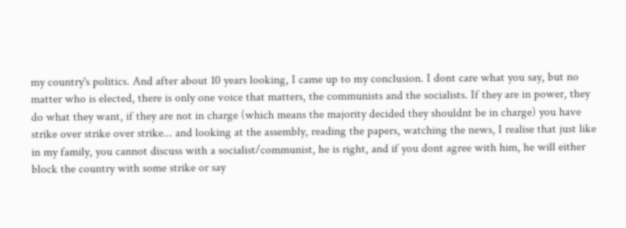my country's politics. And after about 10 years looking, I came up to my conclusion. I dont care what you say, but no matter who is elected, there is only one voice that matters, the communists and the socialists. If they are in power, they do what they want, if they are not in charge (which means the majority decided they shouldnt be in charge) you have strike over strike over strike... and looking at the assembly, reading the papers, watching the news, I realise that just like in my family, you cannot discuss with a socialist/communist, he is right, and if you dont agree with him, he will either block the country with some strike or say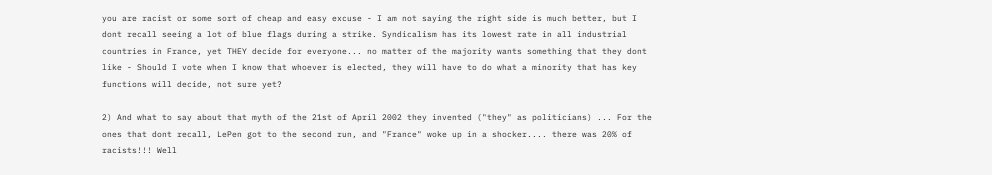you are racist or some sort of cheap and easy excuse - I am not saying the right side is much better, but I dont recall seeing a lot of blue flags during a strike. Syndicalism has its lowest rate in all industrial countries in France, yet THEY decide for everyone... no matter of the majority wants something that they dont like - Should I vote when I know that whoever is elected, they will have to do what a minority that has key functions will decide, not sure yet?

2) And what to say about that myth of the 21st of April 2002 they invented ("they" as politicians) ... For the ones that dont recall, LePen got to the second run, and "France" woke up in a shocker.... there was 20% of racists!!! Well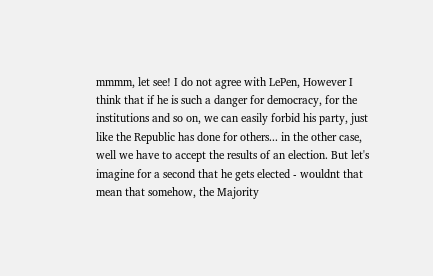mmmm, let see! I do not agree with LePen, However I think that if he is such a danger for democracy, for the institutions and so on, we can easily forbid his party, just like the Republic has done for others... in the other case, well we have to accept the results of an election. But let's imagine for a second that he gets elected - wouldnt that mean that somehow, the Majority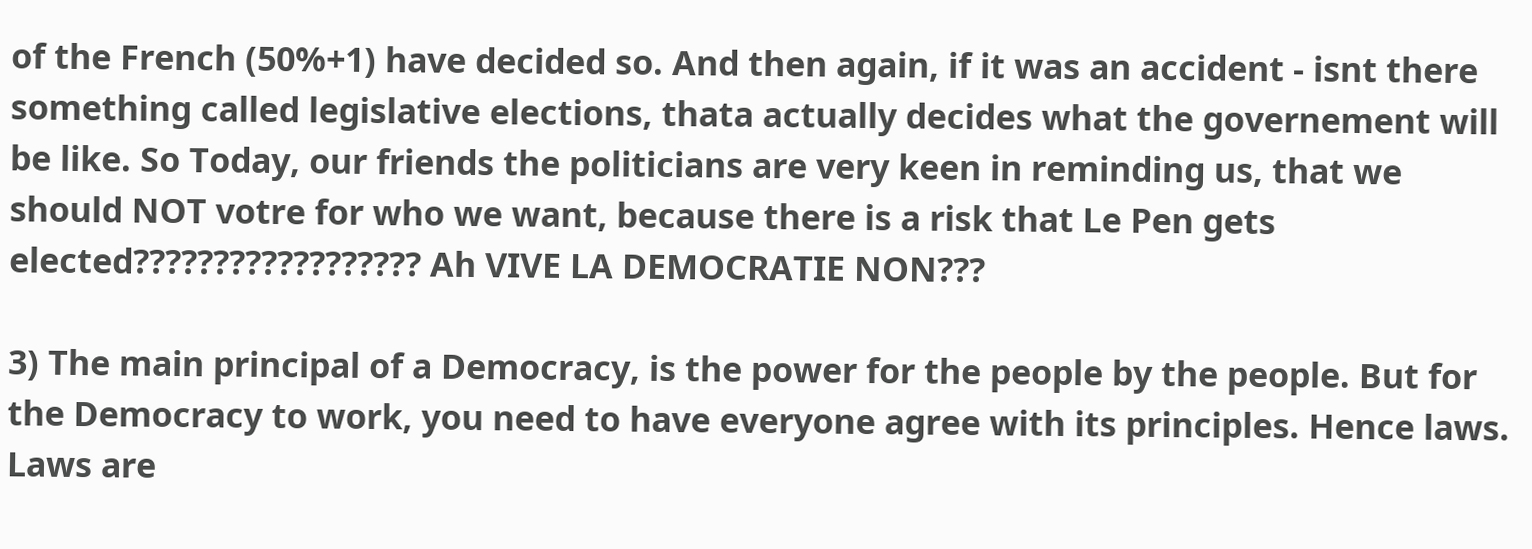of the French (50%+1) have decided so. And then again, if it was an accident - isnt there something called legislative elections, thata actually decides what the governement will be like. So Today, our friends the politicians are very keen in reminding us, that we should NOT votre for who we want, because there is a risk that Le Pen gets elected?????????????????? Ah VIVE LA DEMOCRATIE NON???

3) The main principal of a Democracy, is the power for the people by the people. But for the Democracy to work, you need to have everyone agree with its principles. Hence laws. Laws are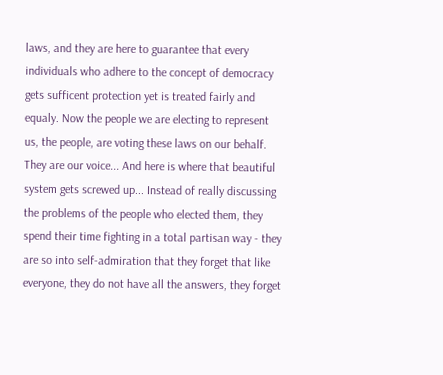laws, and they are here to guarantee that every individuals who adhere to the concept of democracy gets sufficent protection yet is treated fairly and equaly. Now the people we are electing to represent us, the people, are voting these laws on our behalf. They are our voice... And here is where that beautiful system gets screwed up... Instead of really discussing the problems of the people who elected them, they spend their time fighting in a total partisan way - they are so into self-admiration that they forget that like everyone, they do not have all the answers, they forget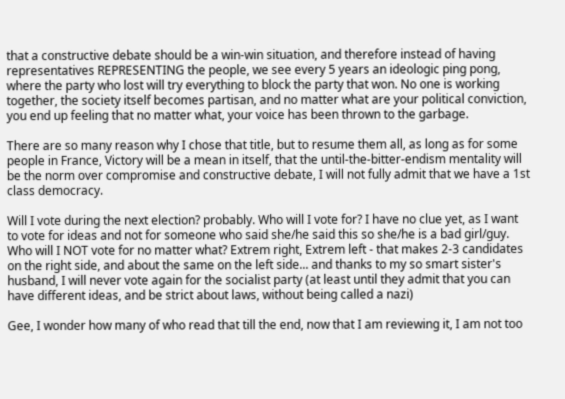that a constructive debate should be a win-win situation, and therefore instead of having representatives REPRESENTING the people, we see every 5 years an ideologic ping pong, where the party who lost will try everything to block the party that won. No one is working together, the society itself becomes partisan, and no matter what are your political conviction, you end up feeling that no matter what, your voice has been thrown to the garbage.

There are so many reason why I chose that title, but to resume them all, as long as for some people in France, Victory will be a mean in itself, that the until-the-bitter-endism mentality will be the norm over compromise and constructive debate, I will not fully admit that we have a 1st class democracy.

Will I vote during the next election? probably. Who will I vote for? I have no clue yet, as I want to vote for ideas and not for someone who said she/he said this so she/he is a bad girl/guy. Who will I NOT vote for no matter what? Extrem right, Extrem left - that makes 2-3 candidates on the right side, and about the same on the left side... and thanks to my so smart sister's husband, I will never vote again for the socialist party (at least until they admit that you can have different ideas, and be strict about laws, without being called a nazi)

Gee, I wonder how many of who read that till the end, now that I am reviewing it, I am not too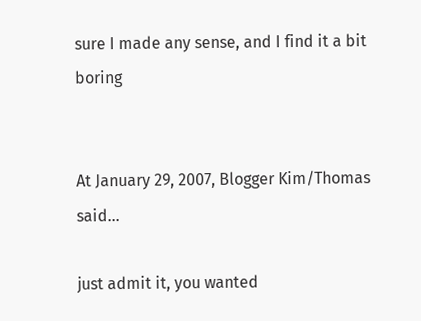sure I made any sense, and I find it a bit boring


At January 29, 2007, Blogger Kim/Thomas said...

just admit it, you wanted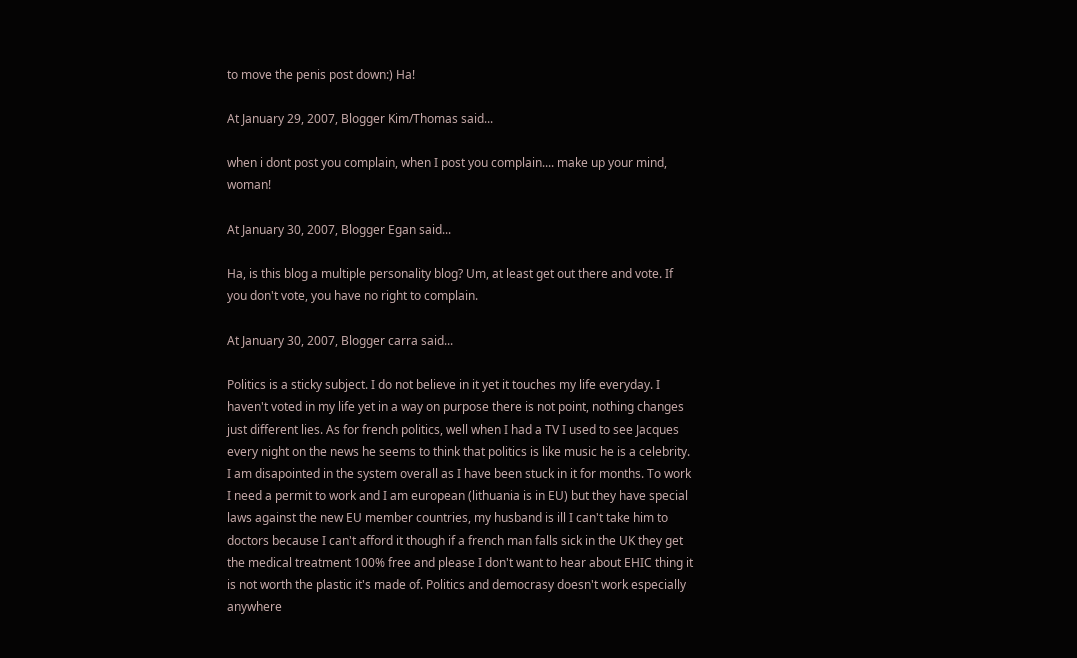to move the penis post down:) Ha!

At January 29, 2007, Blogger Kim/Thomas said...

when i dont post you complain, when I post you complain.... make up your mind, woman!

At January 30, 2007, Blogger Egan said...

Ha, is this blog a multiple personality blog? Um, at least get out there and vote. If you don't vote, you have no right to complain.

At January 30, 2007, Blogger carra said...

Politics is a sticky subject. I do not believe in it yet it touches my life everyday. I haven't voted in my life yet in a way on purpose there is not point, nothing changes just different lies. As for french politics, well when I had a TV I used to see Jacques every night on the news he seems to think that politics is like music he is a celebrity. I am disapointed in the system overall as I have been stuck in it for months. To work I need a permit to work and I am european (lithuania is in EU) but they have special laws against the new EU member countries, my husband is ill I can't take him to doctors because I can't afford it though if a french man falls sick in the UK they get the medical treatment 100% free and please I don't want to hear about EHIC thing it is not worth the plastic it's made of. Politics and democrasy doesn't work especially anywhere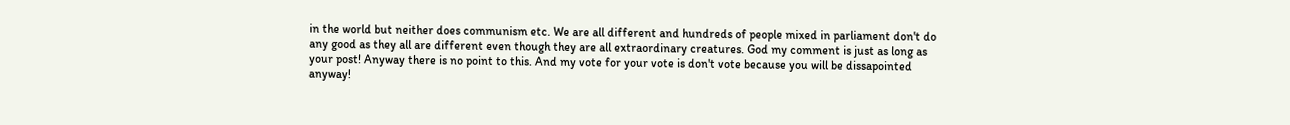in the world but neither does communism etc. We are all different and hundreds of people mixed in parliament don't do any good as they all are different even though they are all extraordinary creatures. God my comment is just as long as your post! Anyway there is no point to this. And my vote for your vote is don't vote because you will be dissapointed anyway!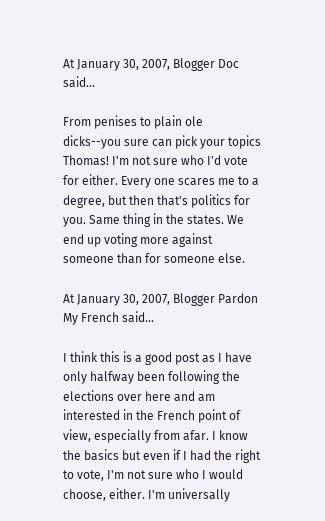At January 30, 2007, Blogger Doc said...

From penises to plain ole dicks--you sure can pick your topics Thomas! I'm not sure who I'd vote for either. Every one scares me to a degree, but then that's politics for you. Same thing in the states. We end up voting more against someone than for someone else.

At January 30, 2007, Blogger Pardon My French said...

I think this is a good post as I have only halfway been following the elections over here and am interested in the French point of view, especially from afar. I know the basics but even if I had the right to vote, I'm not sure who I would choose, either. I'm universally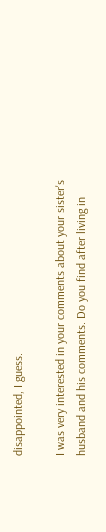disappointed, I guess.

I was very interested in your comments about your sister's husband and his comments. Do you find after living in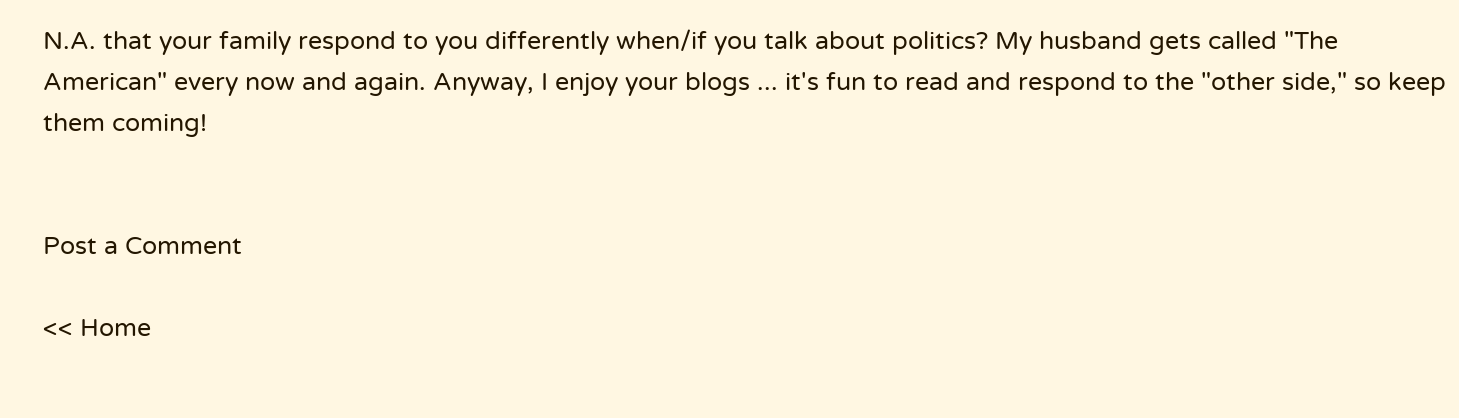N.A. that your family respond to you differently when/if you talk about politics? My husband gets called "The American" every now and again. Anyway, I enjoy your blogs ... it's fun to read and respond to the "other side," so keep them coming!


Post a Comment

<< Home